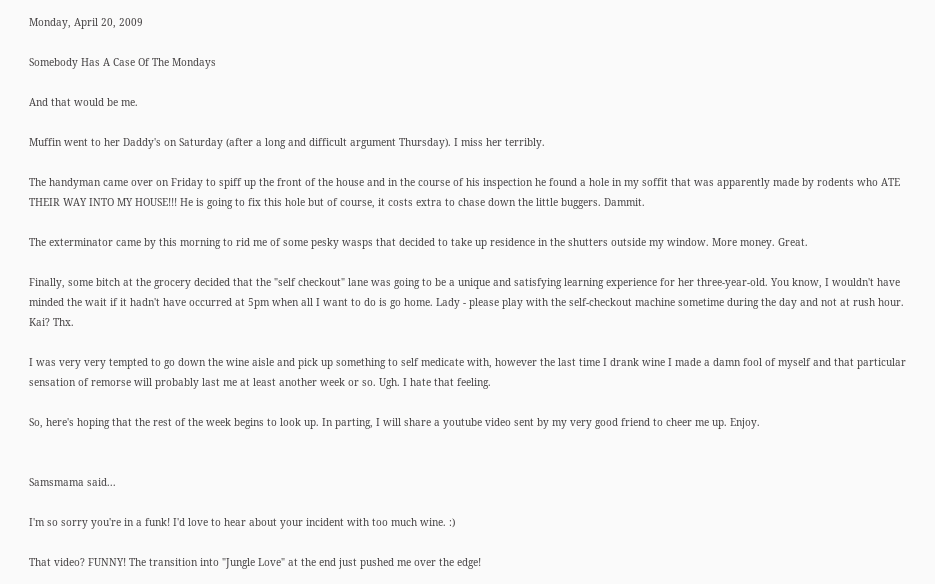Monday, April 20, 2009

Somebody Has A Case Of The Mondays

And that would be me.

Muffin went to her Daddy's on Saturday (after a long and difficult argument Thursday). I miss her terribly.

The handyman came over on Friday to spiff up the front of the house and in the course of his inspection he found a hole in my soffit that was apparently made by rodents who ATE THEIR WAY INTO MY HOUSE!!! He is going to fix this hole but of course, it costs extra to chase down the little buggers. Dammit.

The exterminator came by this morning to rid me of some pesky wasps that decided to take up residence in the shutters outside my window. More money. Great.

Finally, some bitch at the grocery decided that the "self checkout" lane was going to be a unique and satisfying learning experience for her three-year-old. You know, I wouldn't have minded the wait if it hadn't have occurred at 5pm when all I want to do is go home. Lady - please play with the self-checkout machine sometime during the day and not at rush hour. Kai? Thx.

I was very very tempted to go down the wine aisle and pick up something to self medicate with, however the last time I drank wine I made a damn fool of myself and that particular sensation of remorse will probably last me at least another week or so. Ugh. I hate that feeling.

So, here's hoping that the rest of the week begins to look up. In parting, I will share a youtube video sent by my very good friend to cheer me up. Enjoy.


Samsmama said...

I'm so sorry you're in a funk! I'd love to hear about your incident with too much wine. :)

That video? FUNNY! The transition into "Jungle Love" at the end just pushed me over the edge!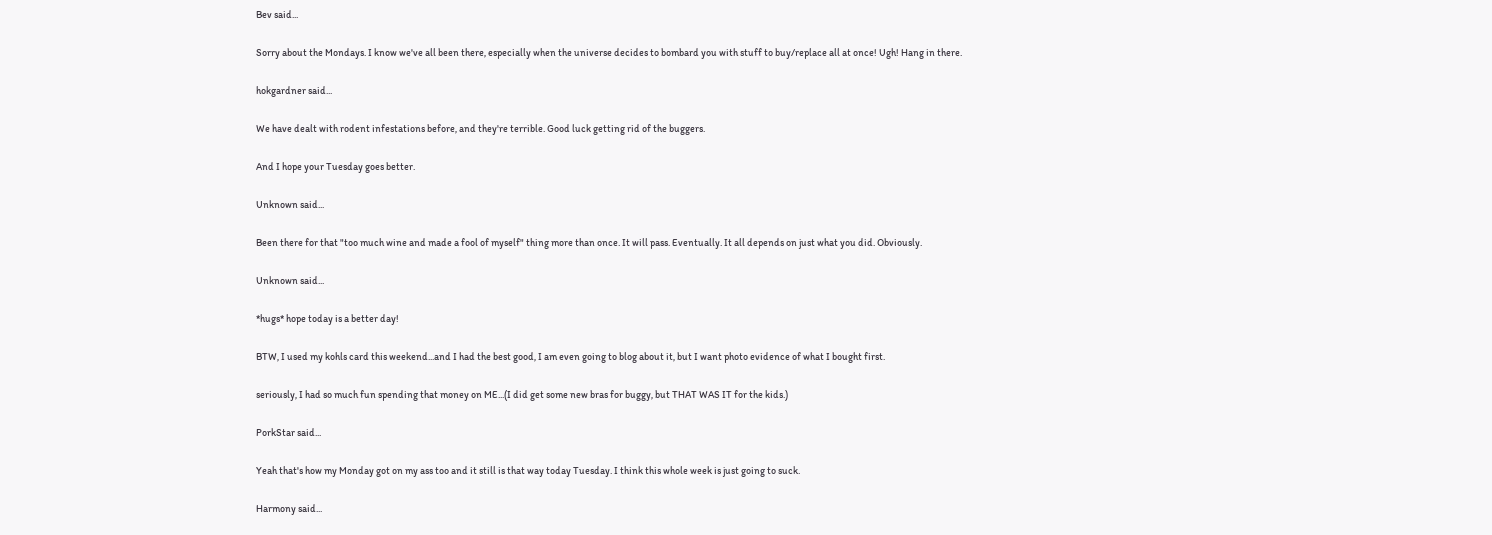Bev said...

Sorry about the Mondays. I know we've all been there, especially when the universe decides to bombard you with stuff to buy/replace all at once! Ugh! Hang in there.

hokgardner said...

We have dealt with rodent infestations before, and they're terrible. Good luck getting rid of the buggers.

And I hope your Tuesday goes better.

Unknown said...

Been there for that "too much wine and made a fool of myself" thing more than once. It will pass. Eventually. It all depends on just what you did. Obviously.

Unknown said...

*hugs* hope today is a better day!

BTW, I used my kohls card this weekend...and I had the best good, I am even going to blog about it, but I want photo evidence of what I bought first.

seriously, I had so much fun spending that money on ME...(I did get some new bras for buggy, but THAT WAS IT for the kids.)

PorkStar said...

Yeah that's how my Monday got on my ass too and it still is that way today Tuesday. I think this whole week is just going to suck.

Harmony said...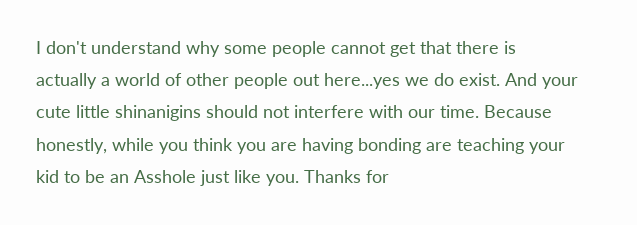I don't understand why some people cannot get that there is actually a world of other people out here...yes we do exist. And your cute little shinanigins should not interfere with our time. Because honestly, while you think you are having bonding are teaching your kid to be an Asshole just like you. Thanks for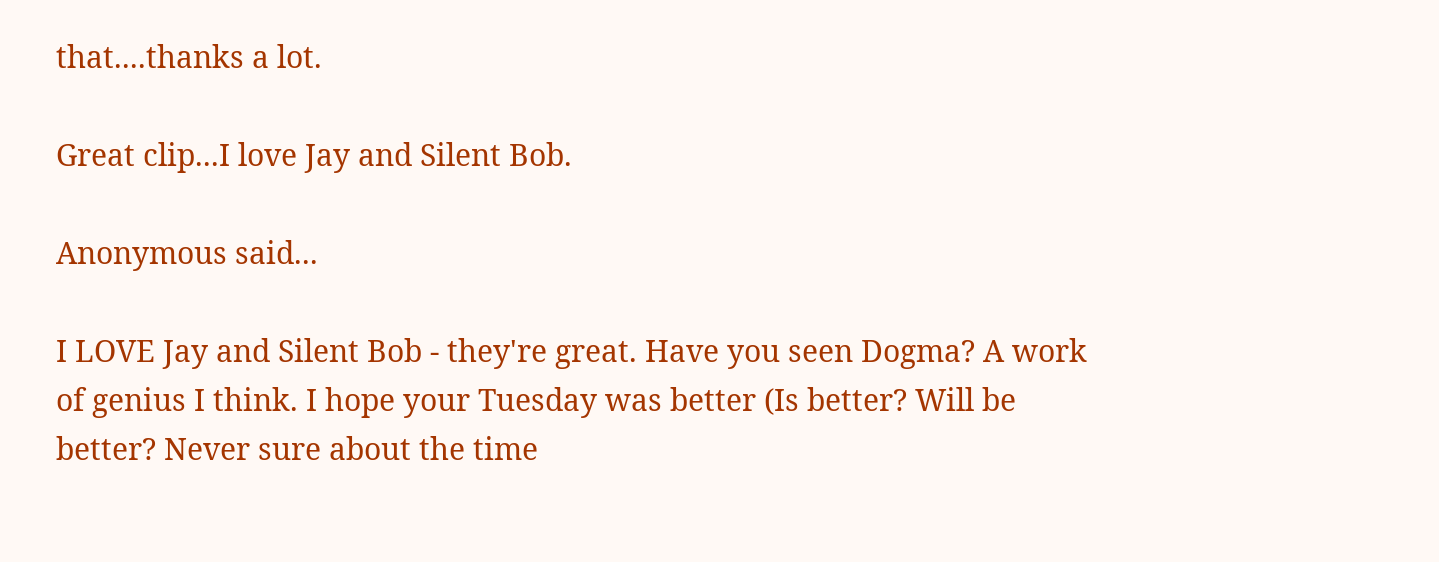that....thanks a lot.

Great clip...I love Jay and Silent Bob.

Anonymous said...

I LOVE Jay and Silent Bob - they're great. Have you seen Dogma? A work of genius I think. I hope your Tuesday was better (Is better? Will be better? Never sure about the time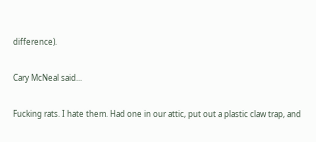difference).

Cary McNeal said...

Fucking rats. I hate them. Had one in our attic, put out a plastic claw trap, and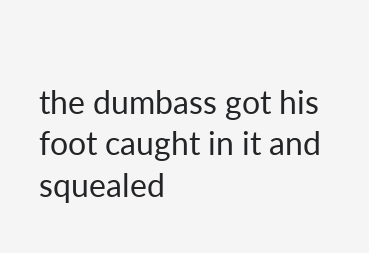the dumbass got his foot caught in it and squealed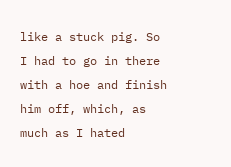like a stuck pig. So I had to go in there with a hoe and finish him off, which, as much as I hated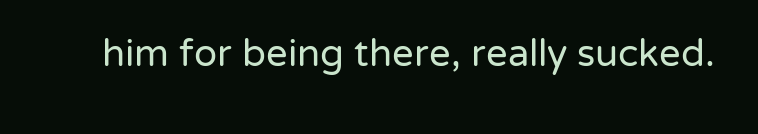him for being there, really sucked.